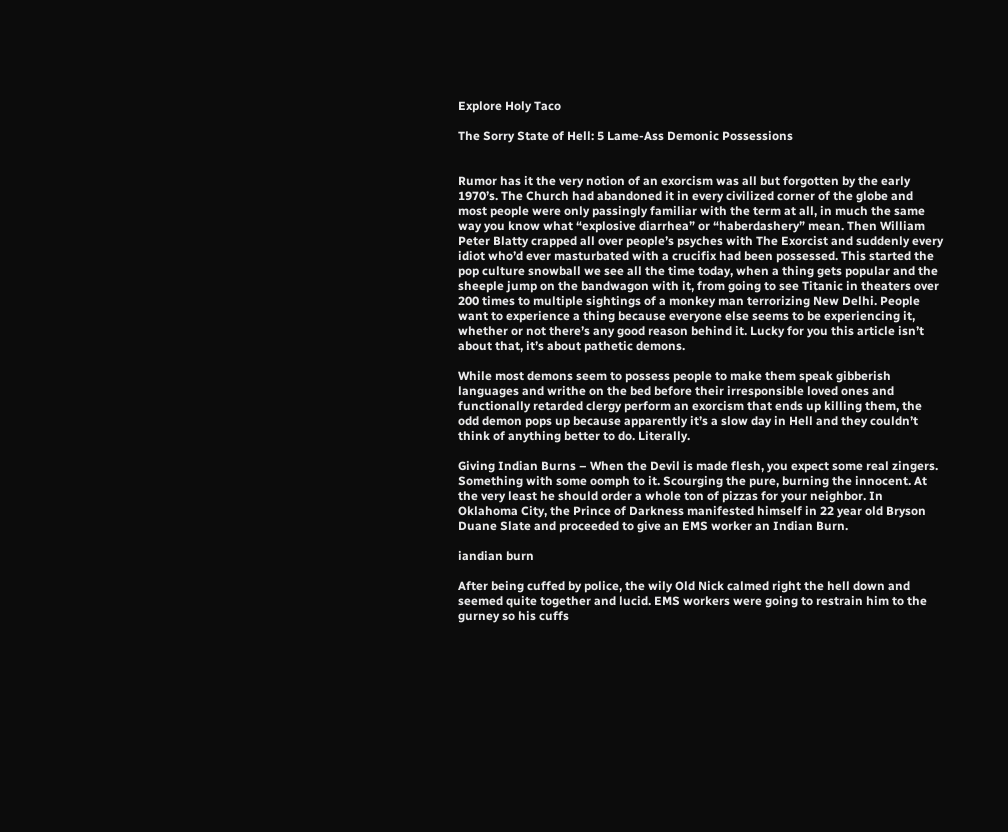Explore Holy Taco

The Sorry State of Hell: 5 Lame-Ass Demonic Possessions


Rumor has it the very notion of an exorcism was all but forgotten by the early 1970’s. The Church had abandoned it in every civilized corner of the globe and most people were only passingly familiar with the term at all, in much the same way you know what “explosive diarrhea” or “haberdashery” mean. Then William Peter Blatty crapped all over people’s psyches with The Exorcist and suddenly every idiot who’d ever masturbated with a crucifix had been possessed. This started the pop culture snowball we see all the time today, when a thing gets popular and the sheeple jump on the bandwagon with it, from going to see Titanic in theaters over 200 times to multiple sightings of a monkey man terrorizing New Delhi. People want to experience a thing because everyone else seems to be experiencing it, whether or not there’s any good reason behind it. Lucky for you this article isn’t about that, it’s about pathetic demons.

While most demons seem to possess people to make them speak gibberish languages and writhe on the bed before their irresponsible loved ones and functionally retarded clergy perform an exorcism that ends up killing them, the odd demon pops up because apparently it’s a slow day in Hell and they couldn’t think of anything better to do. Literally.

Giving Indian Burns – When the Devil is made flesh, you expect some real zingers. Something with some oomph to it. Scourging the pure, burning the innocent. At the very least he should order a whole ton of pizzas for your neighbor. In Oklahoma City, the Prince of Darkness manifested himself in 22 year old Bryson Duane Slate and proceeded to give an EMS worker an Indian Burn.

iandian burn

After being cuffed by police, the wily Old Nick calmed right the hell down and seemed quite together and lucid. EMS workers were going to restrain him to the gurney so his cuffs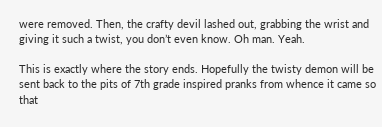were removed. Then, the crafty devil lashed out, grabbing the wrist and giving it such a twist, you don’t even know. Oh man. Yeah.

This is exactly where the story ends. Hopefully the twisty demon will be sent back to the pits of 7th grade inspired pranks from whence it came so that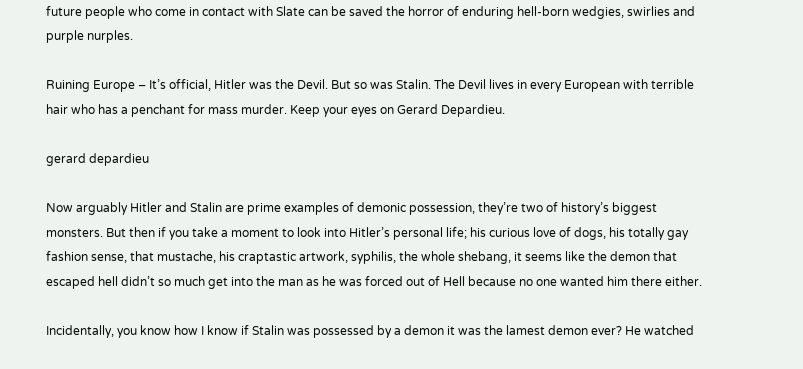future people who come in contact with Slate can be saved the horror of enduring hell-born wedgies, swirlies and purple nurples.

Ruining Europe – It’s official, Hitler was the Devil. But so was Stalin. The Devil lives in every European with terrible hair who has a penchant for mass murder. Keep your eyes on Gerard Depardieu.

gerard depardieu

Now arguably Hitler and Stalin are prime examples of demonic possession, they’re two of history’s biggest monsters. But then if you take a moment to look into Hitler’s personal life; his curious love of dogs, his totally gay fashion sense, that mustache, his craptastic artwork, syphilis, the whole shebang, it seems like the demon that escaped hell didn’t so much get into the man as he was forced out of Hell because no one wanted him there either.

Incidentally, you know how I know if Stalin was possessed by a demon it was the lamest demon ever? He watched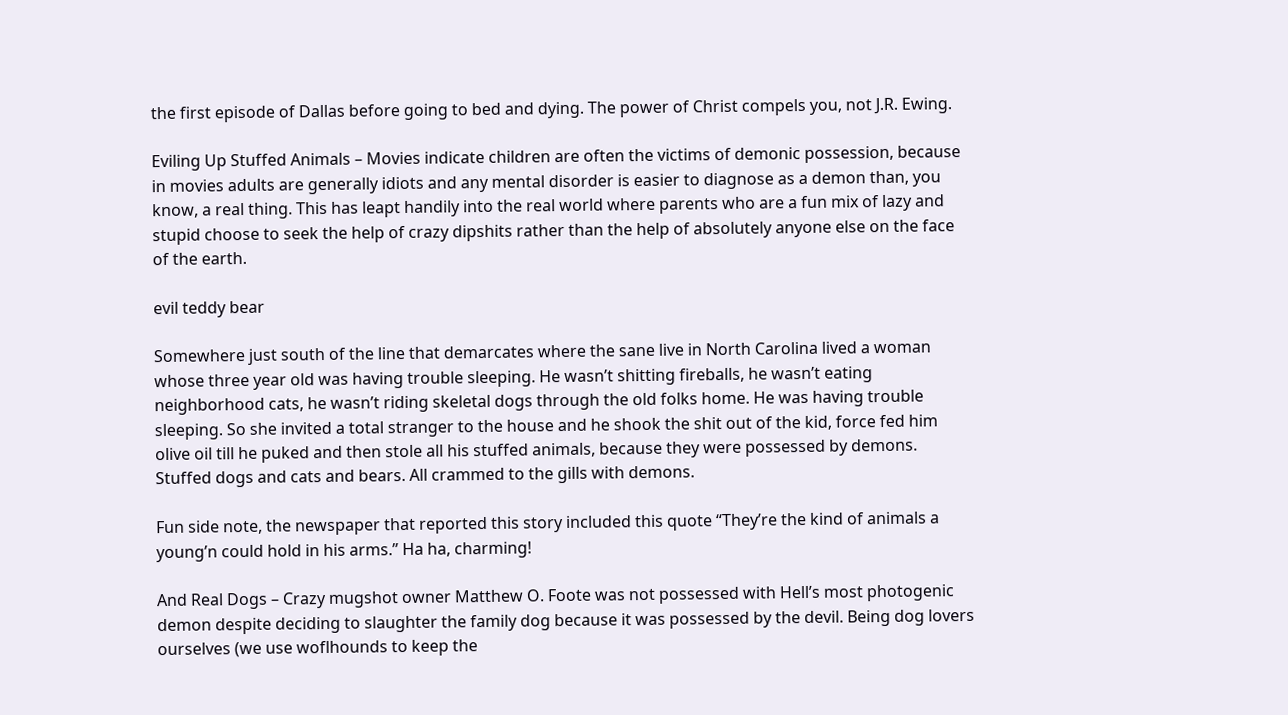the first episode of Dallas before going to bed and dying. The power of Christ compels you, not J.R. Ewing.

Eviling Up Stuffed Animals – Movies indicate children are often the victims of demonic possession, because in movies adults are generally idiots and any mental disorder is easier to diagnose as a demon than, you know, a real thing. This has leapt handily into the real world where parents who are a fun mix of lazy and stupid choose to seek the help of crazy dipshits rather than the help of absolutely anyone else on the face of the earth.

evil teddy bear

Somewhere just south of the line that demarcates where the sane live in North Carolina lived a woman whose three year old was having trouble sleeping. He wasn’t shitting fireballs, he wasn’t eating neighborhood cats, he wasn’t riding skeletal dogs through the old folks home. He was having trouble sleeping. So she invited a total stranger to the house and he shook the shit out of the kid, force fed him olive oil till he puked and then stole all his stuffed animals, because they were possessed by demons. Stuffed dogs and cats and bears. All crammed to the gills with demons.

Fun side note, the newspaper that reported this story included this quote “They’re the kind of animals a young’n could hold in his arms.” Ha ha, charming!

And Real Dogs – Crazy mugshot owner Matthew O. Foote was not possessed with Hell’s most photogenic demon despite deciding to slaughter the family dog because it was possessed by the devil. Being dog lovers ourselves (we use woflhounds to keep the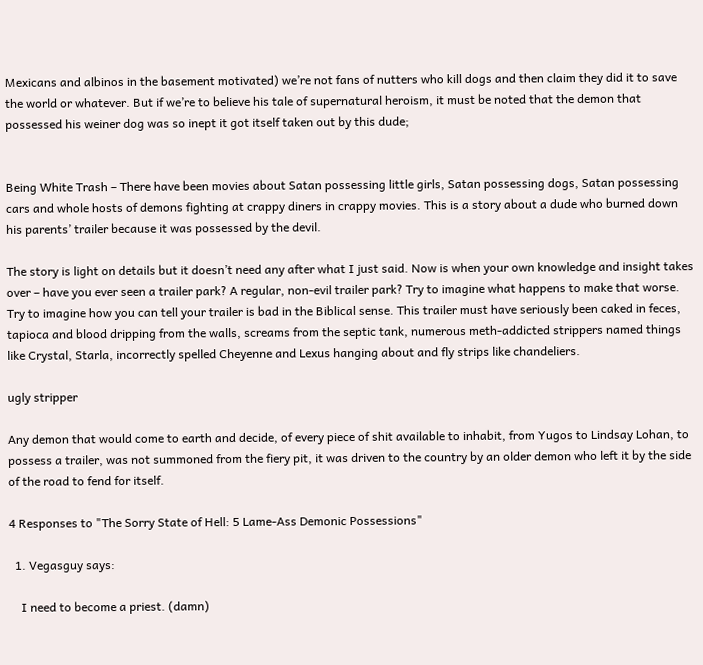Mexicans and albinos in the basement motivated) we’re not fans of nutters who kill dogs and then claim they did it to save the world or whatever. But if we’re to believe his tale of supernatural heroism, it must be noted that the demon that possessed his weiner dog was so inept it got itself taken out by this dude;


Being White Trash – There have been movies about Satan possessing little girls, Satan possessing dogs, Satan possessing cars and whole hosts of demons fighting at crappy diners in crappy movies. This is a story about a dude who burned down his parents’ trailer because it was possessed by the devil.

The story is light on details but it doesn’t need any after what I just said. Now is when your own knowledge and insight takes over – have you ever seen a trailer park? A regular, non-evil trailer park? Try to imagine what happens to make that worse. Try to imagine how you can tell your trailer is bad in the Biblical sense. This trailer must have seriously been caked in feces, tapioca and blood dripping from the walls, screams from the septic tank, numerous meth-addicted strippers named things like Crystal, Starla, incorrectly spelled Cheyenne and Lexus hanging about and fly strips like chandeliers.

ugly stripper

Any demon that would come to earth and decide, of every piece of shit available to inhabit, from Yugos to Lindsay Lohan, to possess a trailer, was not summoned from the fiery pit, it was driven to the country by an older demon who left it by the side of the road to fend for itself.

4 Responses to "The Sorry State of Hell: 5 Lame-Ass Demonic Possessions"

  1. Vegasguy says:

    I need to become a priest. (damn)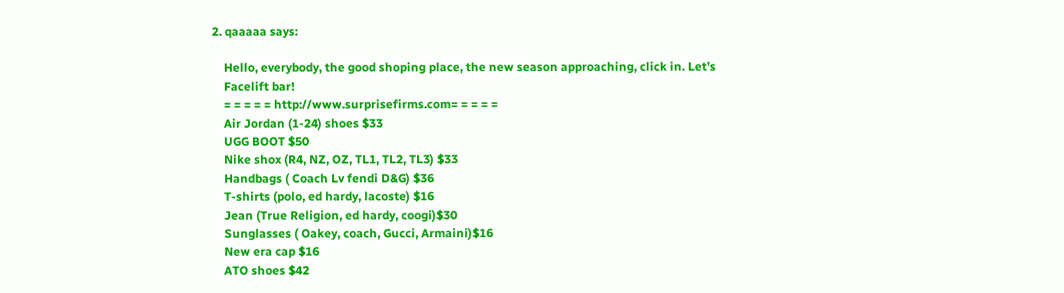2. qaaaaa says:

    Hello, everybody, the good shoping place, the new season approaching, click in. Let’s
    Facelift bar!
    = = = = = http://www.surprisefirms.com= = = = =
    Air Jordan (1-24) shoes $33
    UGG BOOT $50
    Nike shox (R4, NZ, OZ, TL1, TL2, TL3) $33
    Handbags ( Coach Lv fendi D&G) $36
    T-shirts (polo, ed hardy, lacoste) $16
    Jean (True Religion, ed hardy, coogi)$30
    Sunglasses ( Oakey, coach, Gucci, Armaini)$16
    New era cap $16
    ATO shoes $42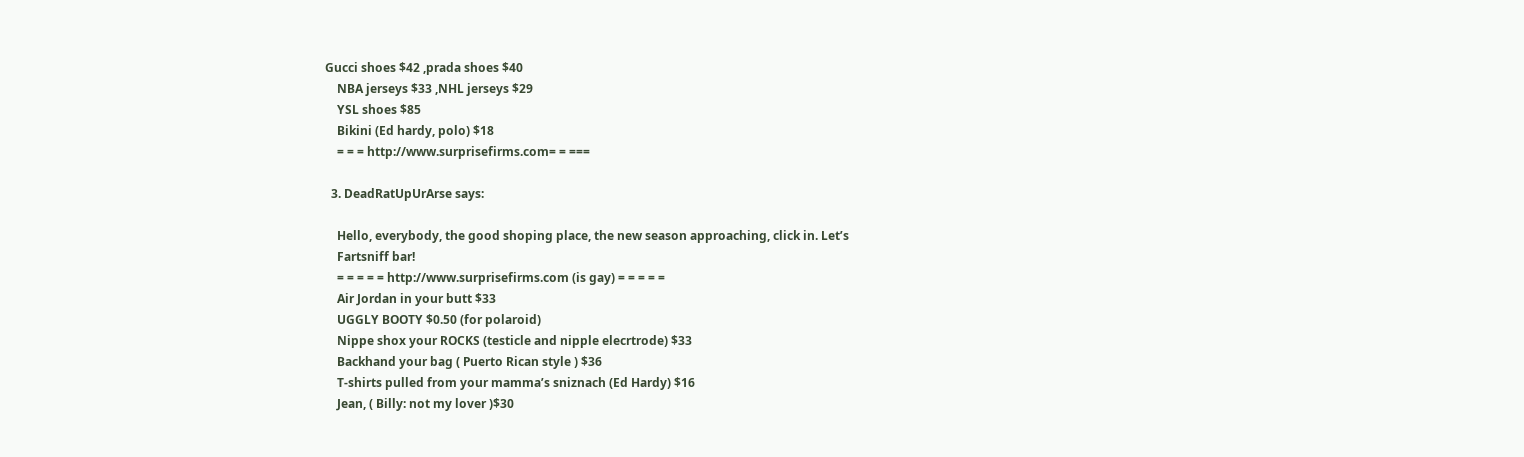Gucci shoes $42 ,prada shoes $40
    NBA jerseys $33 ,NHL jerseys $29
    YSL shoes $85
    Bikini (Ed hardy, polo) $18
    = = = http://www.surprisefirms.com= = ===

  3. DeadRatUpUrArse says:

    Hello, everybody, the good shoping place, the new season approaching, click in. Let’s
    Fartsniff bar!
    = = = = = http://www.surprisefirms.com (is gay) = = = = =
    Air Jordan in your butt $33
    UGGLY BOOTY $0.50 (for polaroid)
    Nippe shox your ROCKS (testicle and nipple elecrtrode) $33
    Backhand your bag ( Puerto Rican style ) $36
    T-shirts pulled from your mamma’s sniznach (Ed Hardy) $16
    Jean, ( Billy: not my lover )$30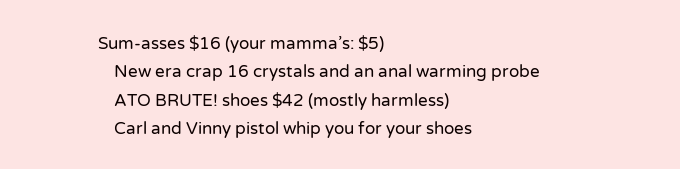Sum-asses $16 (your mamma’s: $5)
    New era crap 16 crystals and an anal warming probe
    ATO BRUTE! shoes $42 (mostly harmless)
    Carl and Vinny pistol whip you for your shoes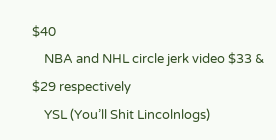$40
    NBA and NHL circle jerk video $33 & $29 respectively
    YSL (You’ll Shit Lincolnlogs)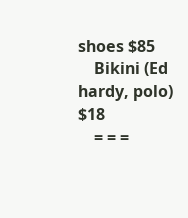shoes $85
    Bikini (Ed hardy, polo) $18
    = = =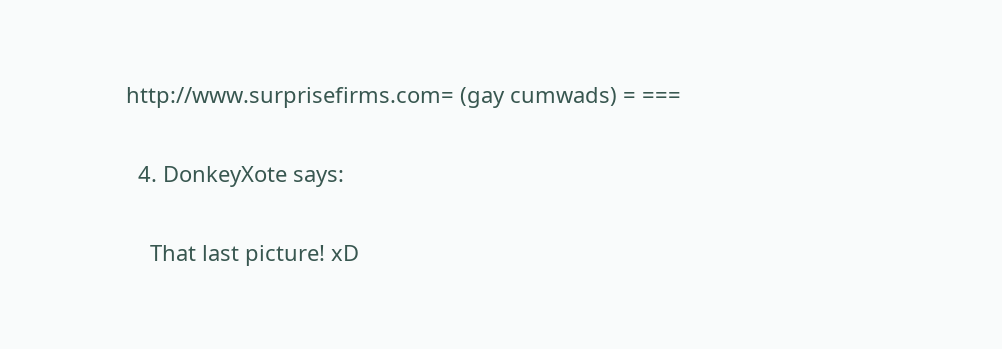http://www.surprisefirms.com= (gay cumwads) = ===

  4. DonkeyXote says:

    That last picture! xD